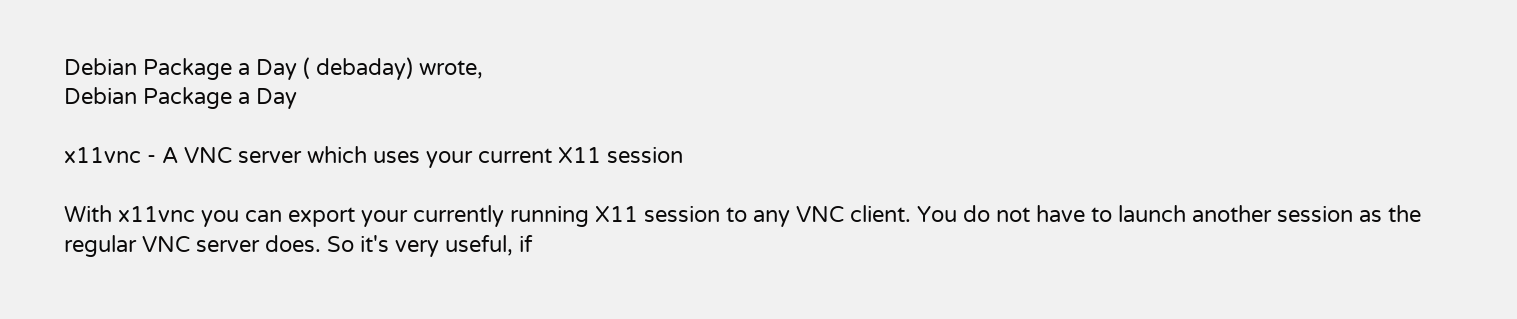Debian Package a Day ( debaday) wrote,
Debian Package a Day

x11vnc - A VNC server which uses your current X11 session

With x11vnc you can export your currently running X11 session to any VNC client. You do not have to launch another session as the regular VNC server does. So it's very useful, if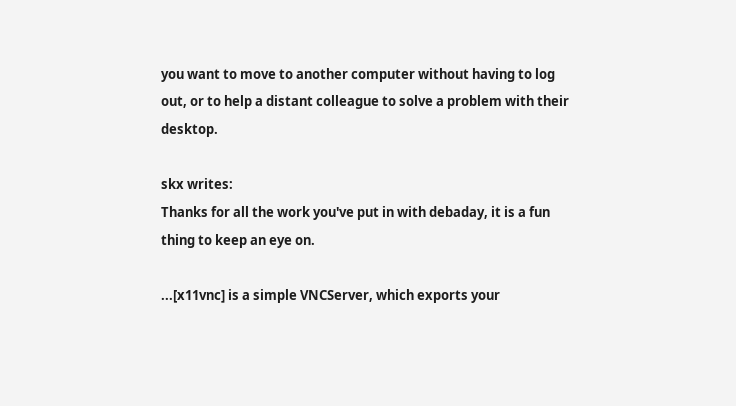you want to move to another computer without having to log out, or to help a distant colleague to solve a problem with their desktop.

skx writes:
Thanks for all the work you've put in with debaday, it is a fun thing to keep an eye on.

...[x11vnc] is a simple VNCServer, which exports your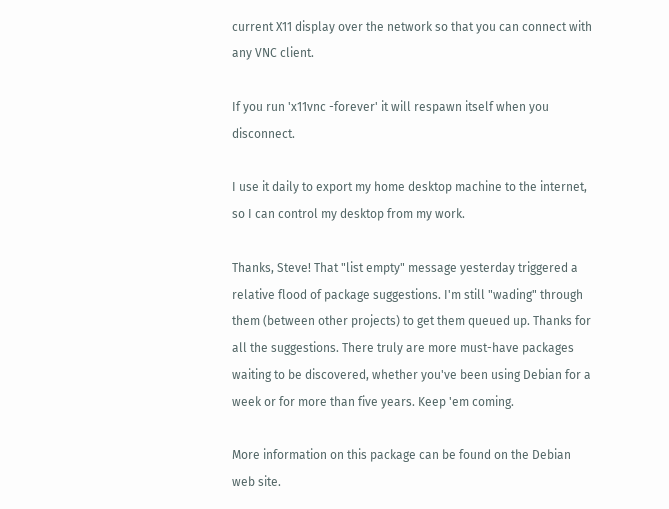current X11 display over the network so that you can connect with any VNC client.

If you run 'x11vnc -forever' it will respawn itself when you disconnect.

I use it daily to export my home desktop machine to the internet, so I can control my desktop from my work.

Thanks, Steve! That "list empty" message yesterday triggered a relative flood of package suggestions. I'm still "wading" through them (between other projects) to get them queued up. Thanks for all the suggestions. There truly are more must-have packages waiting to be discovered, whether you've been using Debian for a week or for more than five years. Keep 'em coming.

More information on this package can be found on the Debian web site.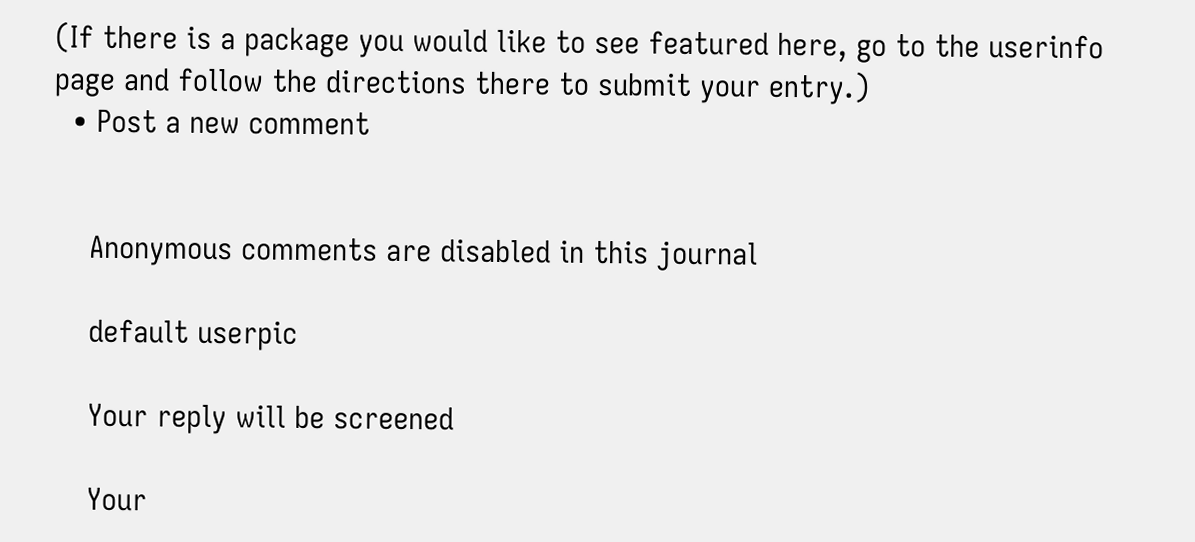(If there is a package you would like to see featured here, go to the userinfo page and follow the directions there to submit your entry.)
  • Post a new comment


    Anonymous comments are disabled in this journal

    default userpic

    Your reply will be screened

    Your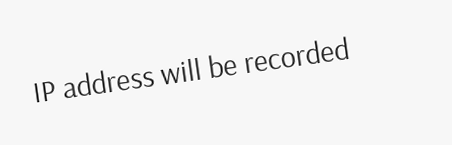IP address will be recorded